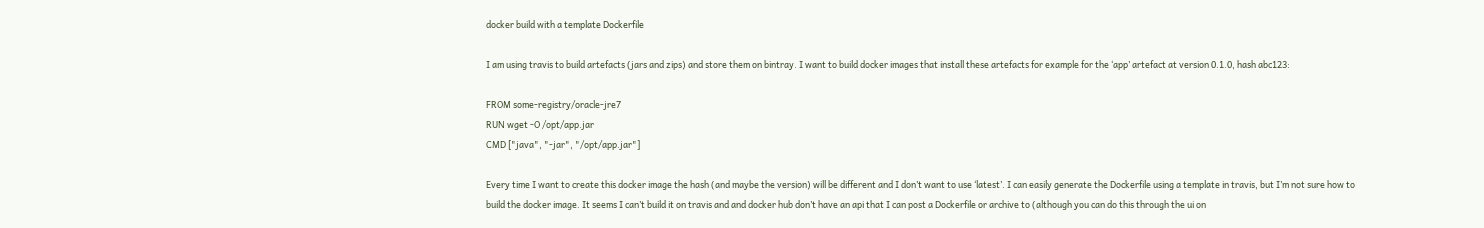docker build with a template Dockerfile

I am using travis to build artefacts (jars and zips) and store them on bintray. I want to build docker images that install these artefacts for example for the ‘app’ artefact at version 0.1.0, hash abc123:

FROM some-registry/oracle-jre7
RUN wget -O /opt/app.jar
CMD ["java", "-jar", "/opt/app.jar"]

Every time I want to create this docker image the hash (and maybe the version) will be different and I don’t want to use ‘latest’. I can easily generate the Dockerfile using a template in travis, but I’m not sure how to build the docker image. It seems I can’t build it on travis and and docker hub don’t have an api that I can post a Dockerfile or archive to (although you can do this through the ui on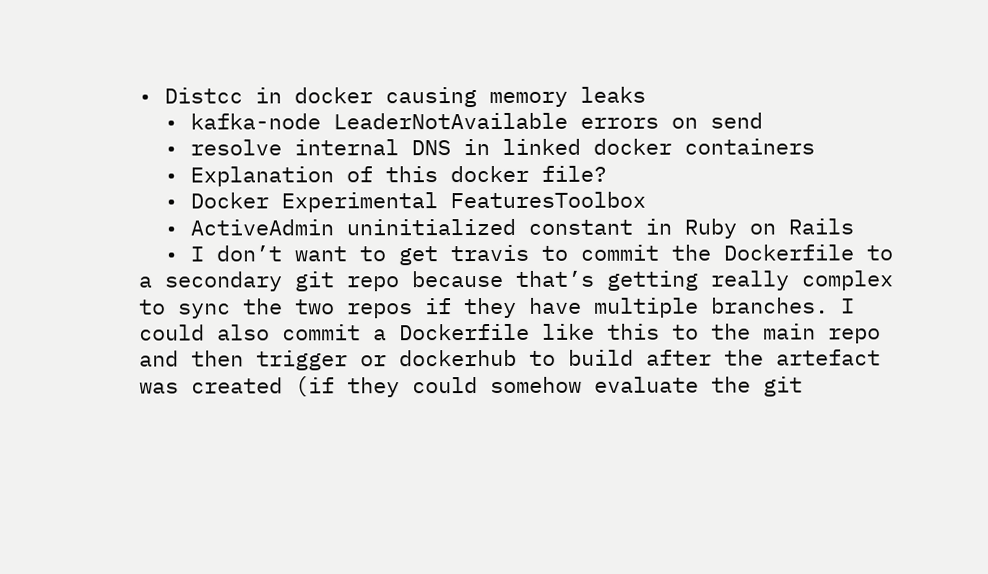• Distcc in docker causing memory leaks
  • kafka-node LeaderNotAvailable errors on send
  • resolve internal DNS in linked docker containers
  • Explanation of this docker file?
  • Docker Experimental FeaturesToolbox
  • ActiveAdmin uninitialized constant in Ruby on Rails
  • I don’t want to get travis to commit the Dockerfile to a secondary git repo because that’s getting really complex to sync the two repos if they have multiple branches. I could also commit a Dockerfile like this to the main repo and then trigger or dockerhub to build after the artefact was created (if they could somehow evaluate the git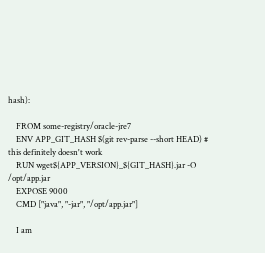hash):

    FROM some-registry/oracle-jre7
    ENV APP_GIT_HASH $(git rev-parse --short HEAD) # this definitely doesn't work
    RUN wget${APP_VERSION}_${GIT_HASH}.jar -O /opt/app.jar
    EXPOSE 9000
    CMD ["java", "-jar", "/opt/app.jar"]

    I am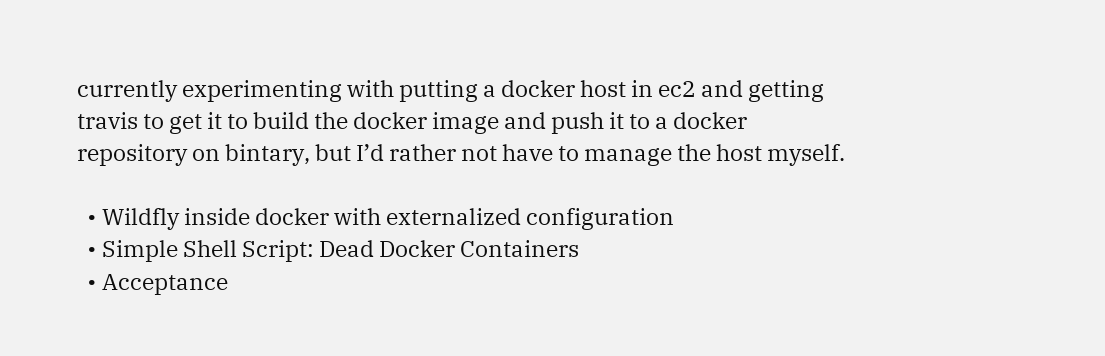currently experimenting with putting a docker host in ec2 and getting travis to get it to build the docker image and push it to a docker repository on bintary, but I’d rather not have to manage the host myself.

  • Wildfly inside docker with externalized configuration
  • Simple Shell Script: Dead Docker Containers
  • Acceptance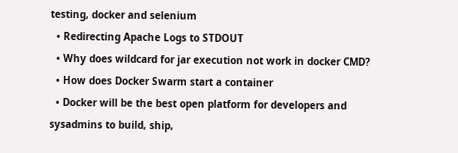testing, docker and selenium
  • Redirecting Apache Logs to STDOUT
  • Why does wildcard for jar execution not work in docker CMD?
  • How does Docker Swarm start a container
  • Docker will be the best open platform for developers and sysadmins to build, ship,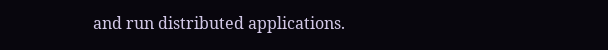and run distributed applications.